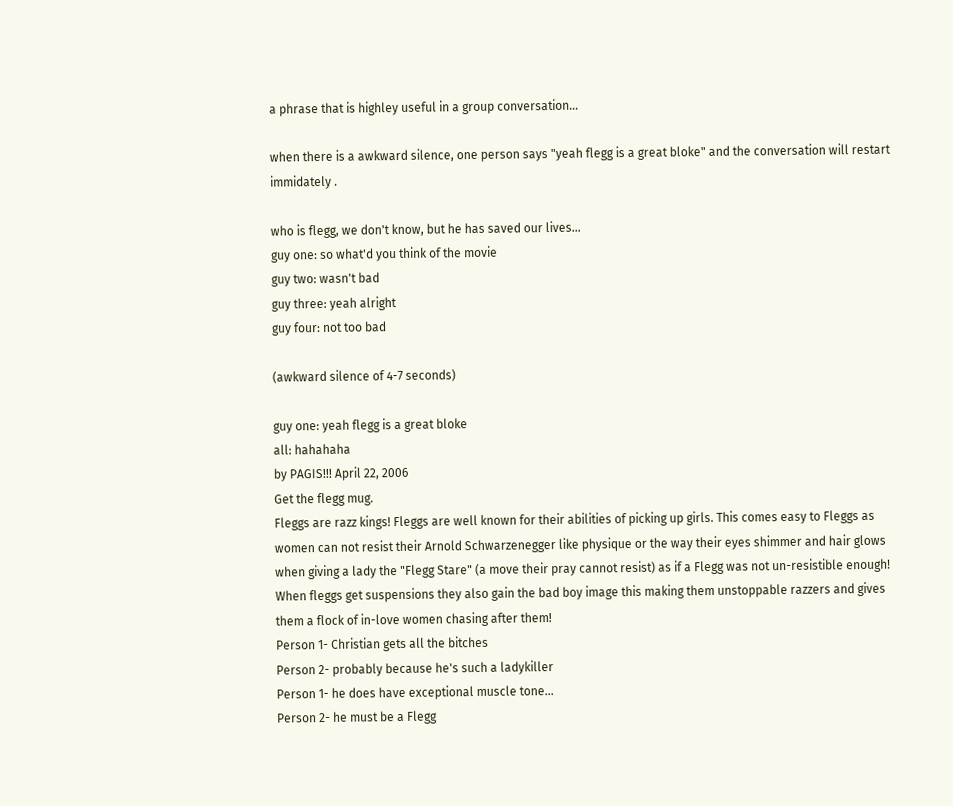a phrase that is highley useful in a group conversation...

when there is a awkward silence, one person says "yeah flegg is a great bloke" and the conversation will restart immidately .

who is flegg, we don't know, but he has saved our lives...
guy one: so what'd you think of the movie
guy two: wasn't bad
guy three: yeah alright
guy four: not too bad

(awkward silence of 4-7 seconds)

guy one: yeah flegg is a great bloke
all: hahahaha
by PAGIS!!! April 22, 2006
Get the flegg mug.
Fleggs are razz kings! Fleggs are well known for their abilities of picking up girls. This comes easy to Fleggs as women can not resist their Arnold Schwarzenegger like physique or the way their eyes shimmer and hair glows when giving a lady the "Flegg Stare" (a move their pray cannot resist) as if a Flegg was not un-resistible enough! When fleggs get suspensions they also gain the bad boy image this making them unstoppable razzers and gives them a flock of in-love women chasing after them!
Person 1- Christian gets all the bitches
Person 2- probably because he's such a ladykiller
Person 1- he does have exceptional muscle tone...
Person 2- he must be a Flegg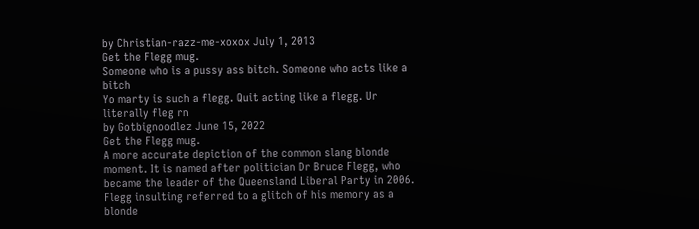by Christian-razz-me-xoxox July 1, 2013
Get the Flegg mug.
Someone who is a pussy ass bitch. Someone who acts like a bitch
Yo marty is such a flegg. Quit acting like a flegg. Ur literally fleg rn
by Gotbignoodlez June 15, 2022
Get the Flegg mug.
A more accurate depiction of the common slang blonde moment. It is named after politician Dr Bruce Flegg, who became the leader of the Queensland Liberal Party in 2006. Flegg insulting referred to a glitch of his memory as a blonde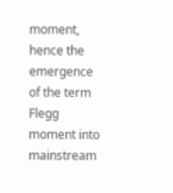moment, hence the emergence of the term Flegg moment into mainstream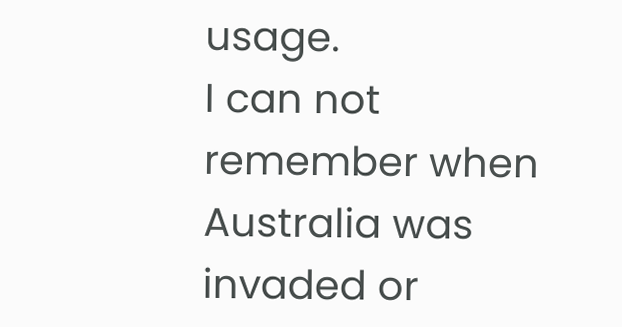usage.
I can not remember when Australia was invaded or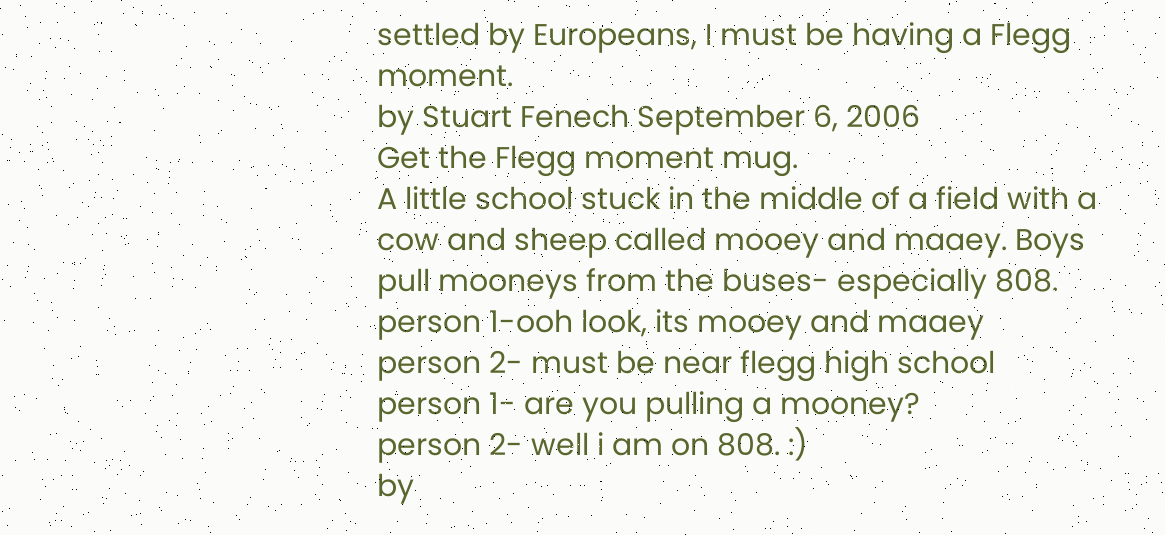settled by Europeans, I must be having a Flegg moment.
by Stuart Fenech September 6, 2006
Get the Flegg moment mug.
A little school stuck in the middle of a field with a cow and sheep called mooey and maaey. Boys pull mooneys from the buses- especially 808.
person 1-ooh look, its mooey and maaey
person 2- must be near flegg high school
person 1- are you pulling a mooney?
person 2- well i am on 808. :)
by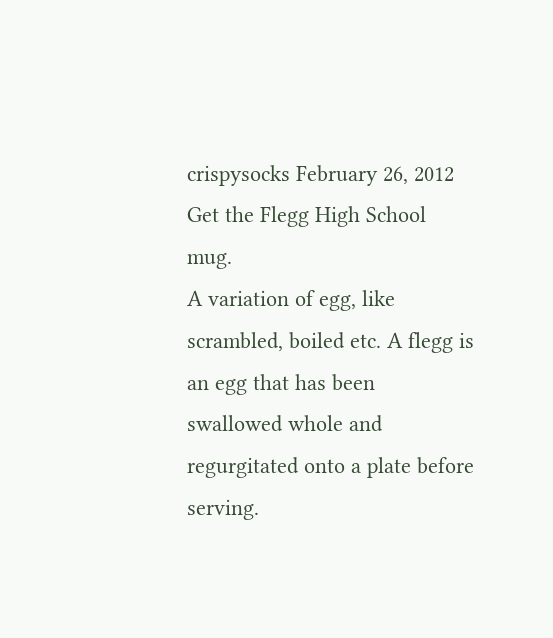crispysocks February 26, 2012
Get the Flegg High School mug.
A variation of egg, like scrambled, boiled etc. A flegg is an egg that has been swallowed whole and regurgitated onto a plate before serving.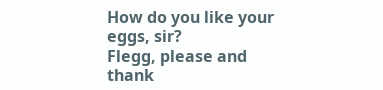How do you like your eggs, sir?
Flegg, please and thank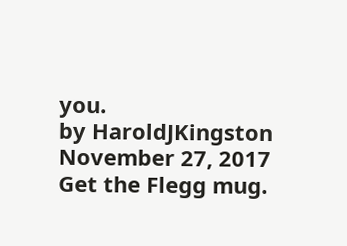you.
by HaroldJKingston November 27, 2017
Get the Flegg mug.